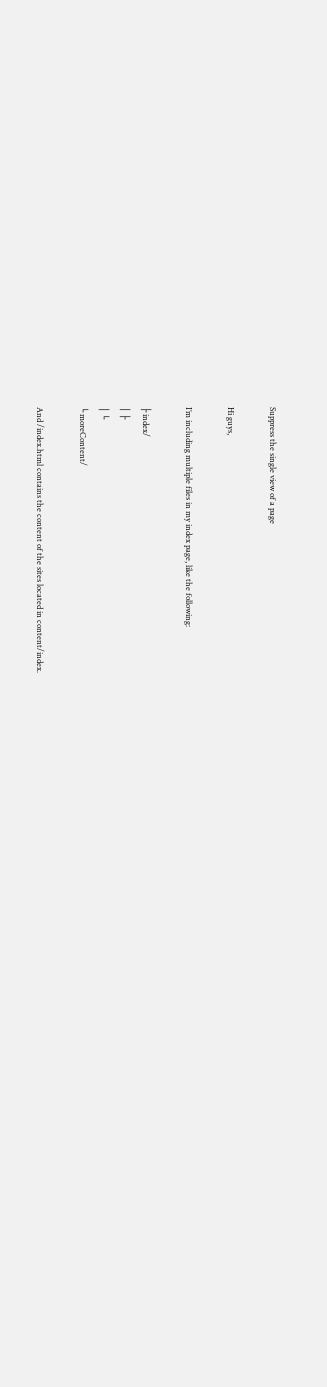Suppress the single view of a page

Hi guys,

I’m including multiple files in my index page, like the following:

├ index/
│ ├
│ └
└ moreContent/

And /index.html contains the content of the sites located in content/index.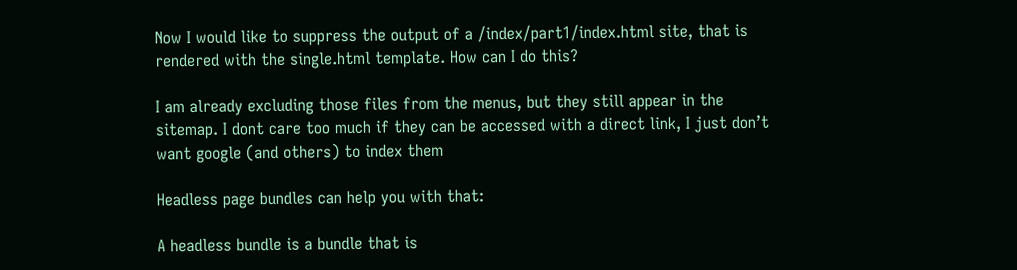Now I would like to suppress the output of a /index/part1/index.html site, that is rendered with the single.html template. How can I do this?

I am already excluding those files from the menus, but they still appear in the sitemap. I dont care too much if they can be accessed with a direct link, I just don’t want google (and others) to index them

Headless page bundles can help you with that:

A headless bundle is a bundle that is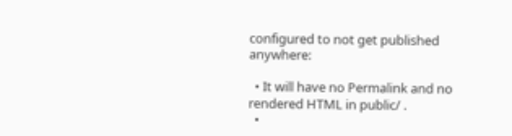configured to not get published anywhere:

  • It will have no Permalink and no rendered HTML in public/ .
  •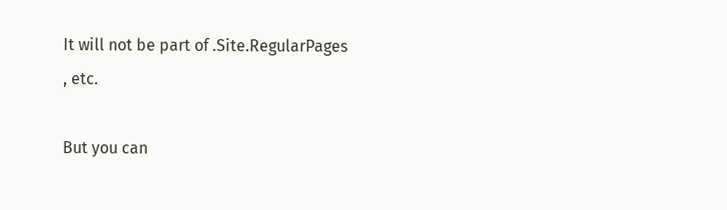It will not be part of .Site.RegularPages , etc.

But you can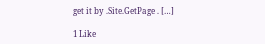get it by .Site.GetPage . […]

1 Like